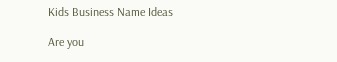Kids Business Name Ideas

Are you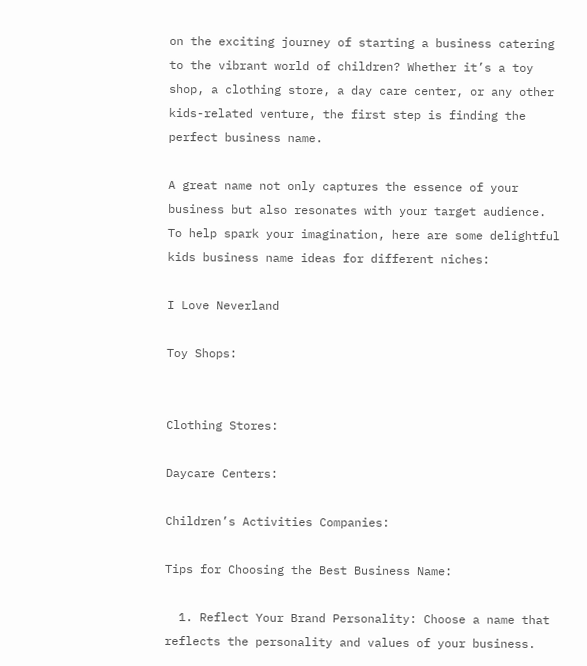on the exciting journey of starting a business catering to the vibrant world of children? Whether it’s a toy shop, a clothing store, a day care center, or any other kids-related venture, the first step is finding the perfect business name.

A great name not only captures the essence of your business but also resonates with your target audience. To help spark your imagination, here are some delightful kids business name ideas for different niches:

I Love Neverland

Toy Shops:


Clothing Stores:

Daycare Centers:

Children’s Activities Companies:

Tips for Choosing the Best Business Name:

  1. Reflect Your Brand Personality: Choose a name that reflects the personality and values of your business.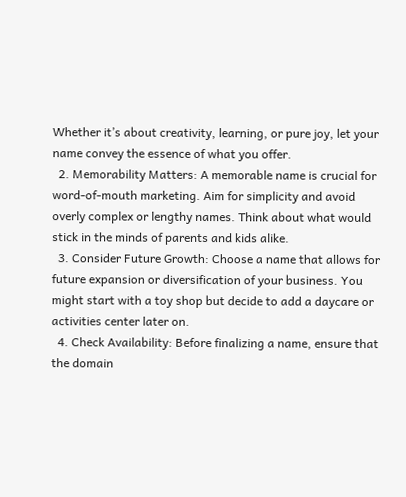Whether it’s about creativity, learning, or pure joy, let your name convey the essence of what you offer.
  2. Memorability Matters: A memorable name is crucial for word-of-mouth marketing. Aim for simplicity and avoid overly complex or lengthy names. Think about what would stick in the minds of parents and kids alike.
  3. Consider Future Growth: Choose a name that allows for future expansion or diversification of your business. You might start with a toy shop but decide to add a daycare or activities center later on.
  4. Check Availability: Before finalizing a name, ensure that the domain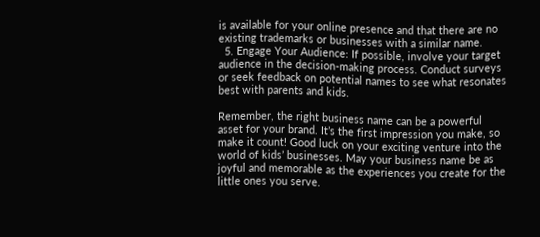is available for your online presence and that there are no existing trademarks or businesses with a similar name.
  5. Engage Your Audience: If possible, involve your target audience in the decision-making process. Conduct surveys or seek feedback on potential names to see what resonates best with parents and kids.

Remember, the right business name can be a powerful asset for your brand. It’s the first impression you make, so make it count! Good luck on your exciting venture into the world of kids’ businesses. May your business name be as joyful and memorable as the experiences you create for the little ones you serve.